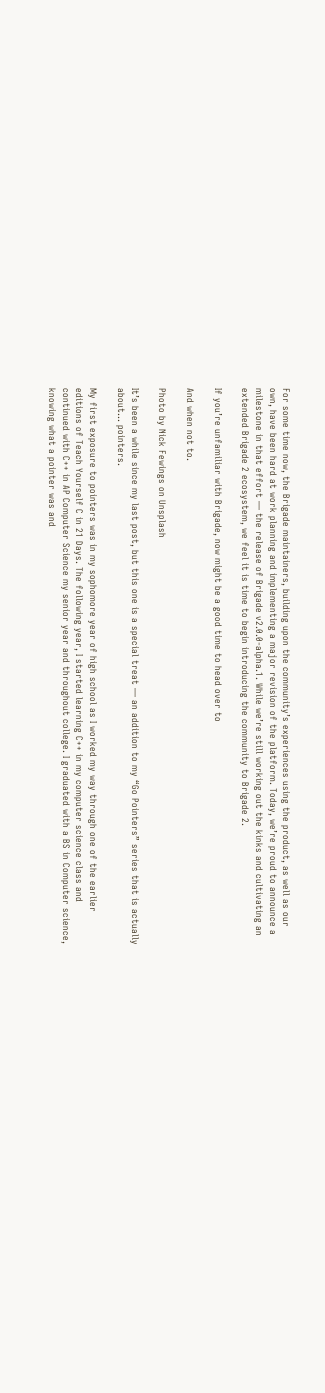For some time now, the Brigade maintainers, building upon the community’s experiences using the product, as well as our own, have been hard at work planning and implementing a major revision of the platform. Today, we’re proud to announce a milestone in that effort — the release of Brigade v2.0.0-alpha.1. While we’re still working out the kinks and cultivating an extended Brigade 2 ecosystem, we feel it is time to begin introducing the community to Brigade 2.

If you’re unfamiliar with Brigade, now might be a good time to head over to

And when not to.

Photo by Nick Fewings on Unsplash

It’s been a while since my last post, but this one is a special treat — an addition to my “Go Pointers” series that is actually about… pointers.

My first exposure to pointers was in my sophomore year of high school as I worked my way through one of the earlier editions of Teach Yourself C in 21 Days. The following year, I started learning C++ in my computer science class and continued with C++ in AP Computer Science my senior year and throughout college. I graduated with a BS in Computer science, knowing what a pointer was and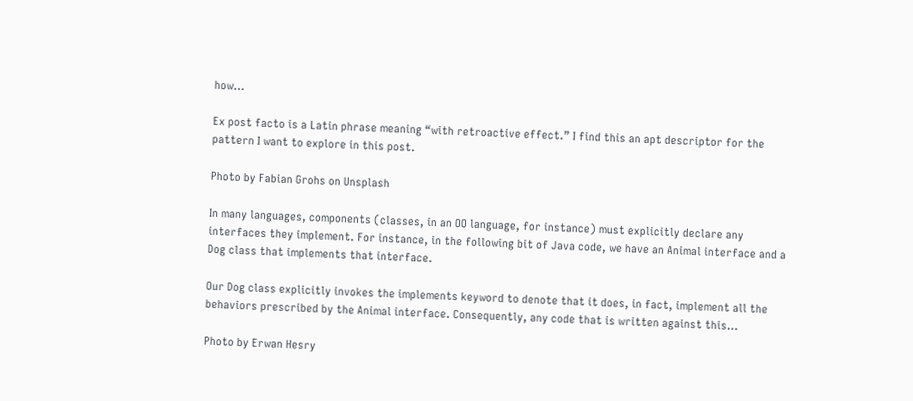how…

Ex post facto is a Latin phrase meaning “with retroactive effect.” I find this an apt descriptor for the pattern I want to explore in this post.

Photo by Fabian Grohs on Unsplash

In many languages, components (classes, in an OO language, for instance) must explicitly declare any interfaces they implement. For instance, in the following bit of Java code, we have an Animal interface and a Dog class that implements that interface.

Our Dog class explicitly invokes the implements keyword to denote that it does, in fact, implement all the behaviors prescribed by the Animal interface. Consequently, any code that is written against this…

Photo by Erwan Hesry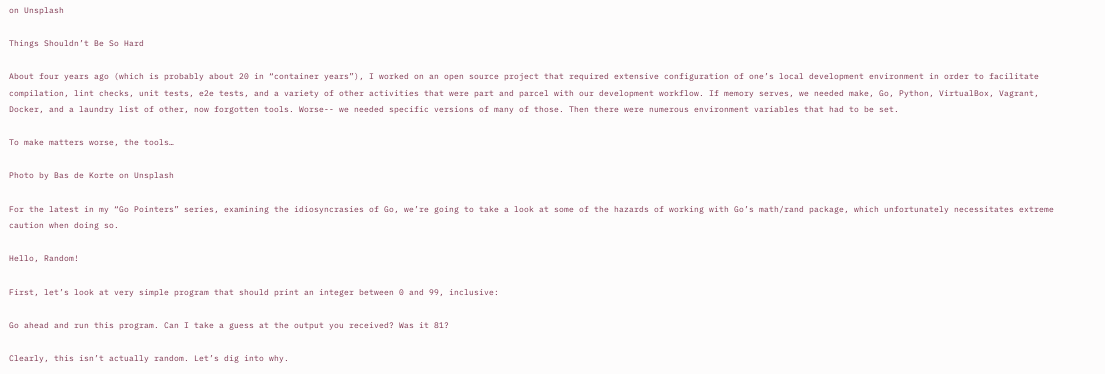on Unsplash

Things Shouldn’t Be So Hard

About four years ago (which is probably about 20 in “container years”), I worked on an open source project that required extensive configuration of one’s local development environment in order to facilitate compilation, lint checks, unit tests, e2e tests, and a variety of other activities that were part and parcel with our development workflow. If memory serves, we needed make, Go, Python, VirtualBox, Vagrant, Docker, and a laundry list of other, now forgotten tools. Worse-- we needed specific versions of many of those. Then there were numerous environment variables that had to be set.

To make matters worse, the tools…

Photo by Bas de Korte on Unsplash

For the latest in my “Go Pointers” series, examining the idiosyncrasies of Go, we’re going to take a look at some of the hazards of working with Go’s math/rand package, which unfortunately necessitates extreme caution when doing so.

Hello, Random!

First, let’s look at very simple program that should print an integer between 0 and 99, inclusive:

Go ahead and run this program. Can I take a guess at the output you received? Was it 81?

Clearly, this isn’t actually random. Let’s dig into why.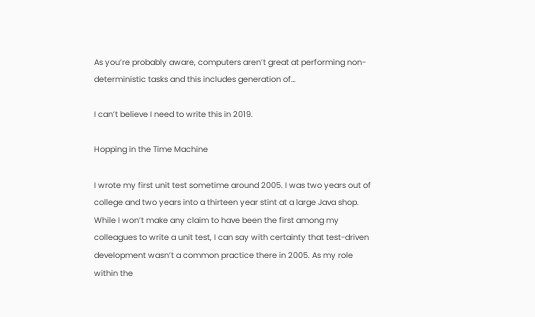As you’re probably aware, computers aren’t great at performing non-deterministic tasks and this includes generation of…

I can’t believe I need to write this in 2019.

Hopping in the Time Machine

I wrote my first unit test sometime around 2005. I was two years out of college and two years into a thirteen year stint at a large Java shop. While I won’t make any claim to have been the first among my colleagues to write a unit test, I can say with certainty that test-driven development wasn’t a common practice there in 2005. As my role within the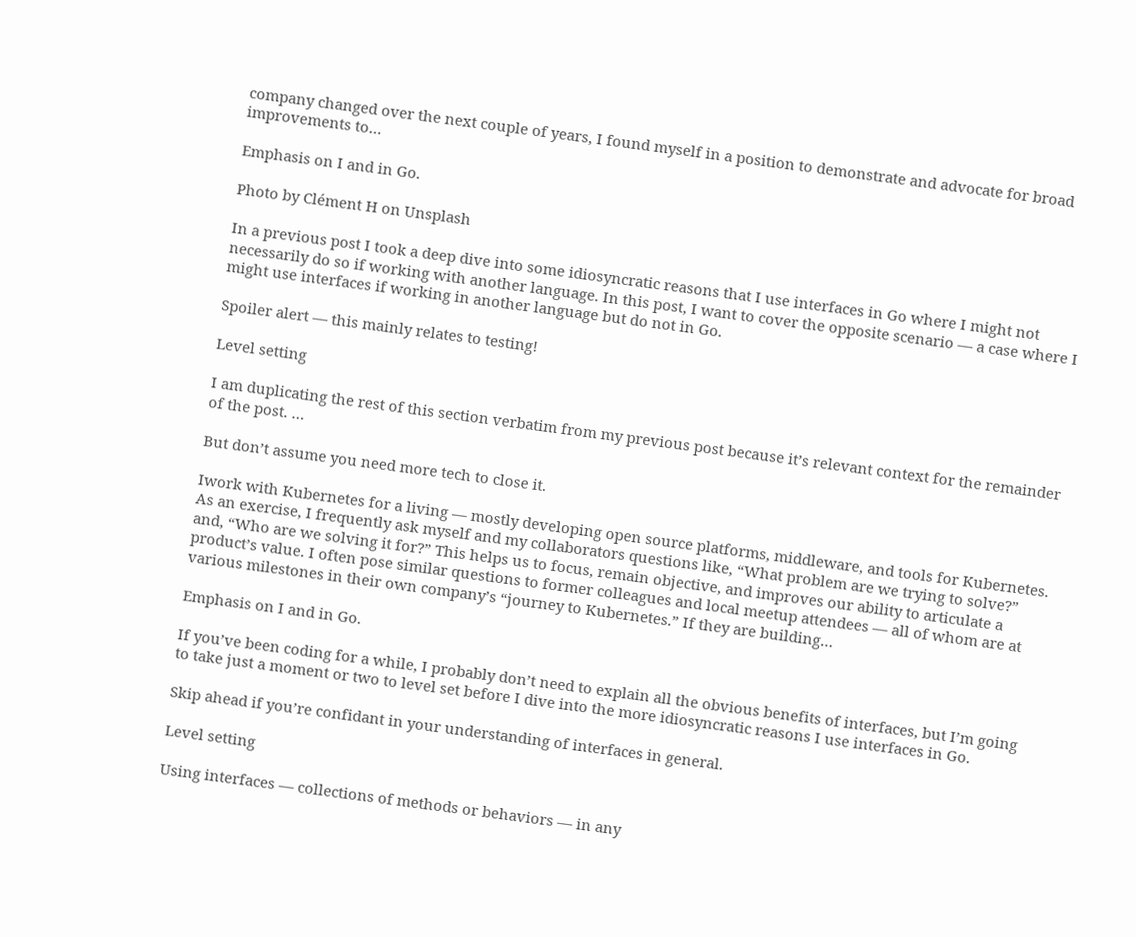company changed over the next couple of years, I found myself in a position to demonstrate and advocate for broad improvements to…

Emphasis on I and in Go.

Photo by Clément H on Unsplash

In a previous post I took a deep dive into some idiosyncratic reasons that I use interfaces in Go where I might not necessarily do so if working with another language. In this post, I want to cover the opposite scenario — a case where I might use interfaces if working in another language but do not in Go.

Spoiler alert — this mainly relates to testing!

Level setting

I am duplicating the rest of this section verbatim from my previous post because it’s relevant context for the remainder of the post. …

But don’t assume you need more tech to close it.

Iwork with Kubernetes for a living — mostly developing open source platforms, middleware, and tools for Kubernetes. As an exercise, I frequently ask myself and my collaborators questions like, “What problem are we trying to solve?” and, “Who are we solving it for?” This helps us to focus, remain objective, and improves our ability to articulate a product’s value. I often pose similar questions to former colleagues and local meetup attendees — all of whom are at various milestones in their own company’s “journey to Kubernetes.” If they are building…

Emphasis on I and in Go.

If you’ve been coding for a while, I probably don’t need to explain all the obvious benefits of interfaces, but I’m going to take just a moment or two to level set before I dive into the more idiosyncratic reasons I use interfaces in Go.

Skip ahead if you’re confidant in your understanding of interfaces in general.

Level setting

Using interfaces — collections of methods or behaviors — in any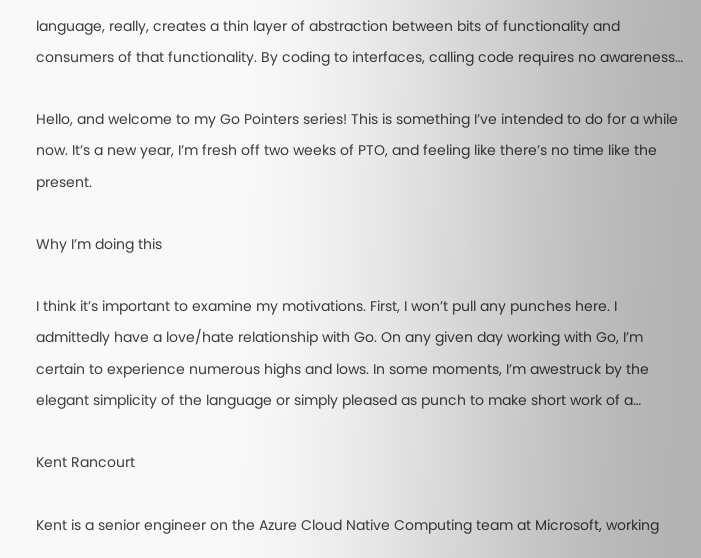language, really, creates a thin layer of abstraction between bits of functionality and consumers of that functionality. By coding to interfaces, calling code requires no awareness…

Hello, and welcome to my Go Pointers series! This is something I’ve intended to do for a while now. It’s a new year, I’m fresh off two weeks of PTO, and feeling like there’s no time like the present.

Why I’m doing this

I think it’s important to examine my motivations. First, I won’t pull any punches here. I admittedly have a love/hate relationship with Go. On any given day working with Go, I’m certain to experience numerous highs and lows. In some moments, I’m awestruck by the elegant simplicity of the language or simply pleased as punch to make short work of a…

Kent Rancourt

Kent is a senior engineer on the Azure Cloud Native Computing team at Microsoft, working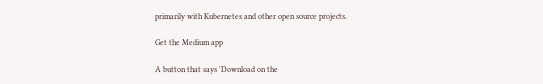primarily with Kubernetes and other open source projects.

Get the Medium app

A button that says 'Download on the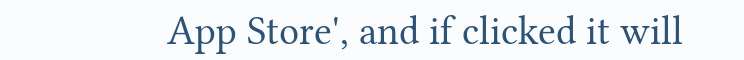App Store', and if clicked it will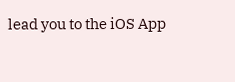lead you to the iOS App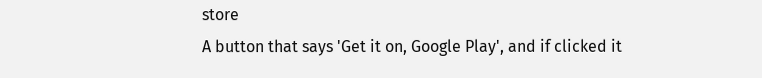store
A button that says 'Get it on, Google Play', and if clicked it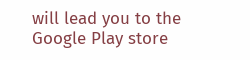will lead you to the Google Play store